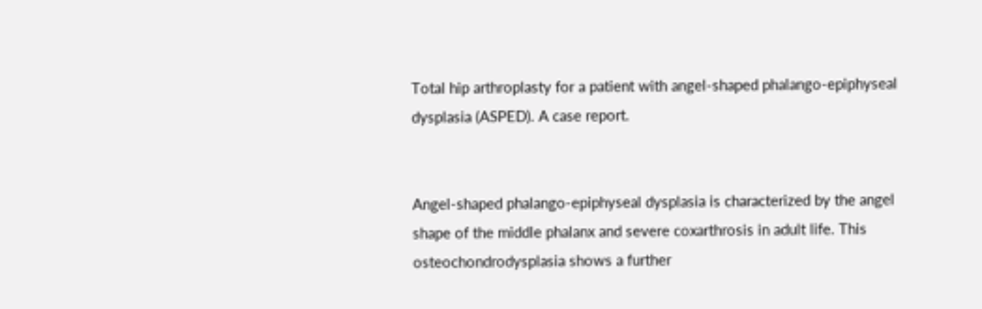Total hip arthroplasty for a patient with angel-shaped phalango-epiphyseal dysplasia (ASPED). A case report.


Angel-shaped phalango-epiphyseal dysplasia is characterized by the angel shape of the middle phalanx and severe coxarthrosis in adult life. This osteochondrodysplasia shows a further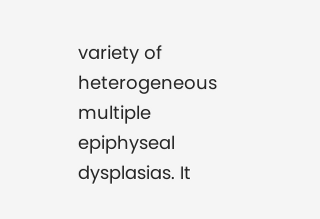variety of heterogeneous multiple epiphyseal dysplasias. It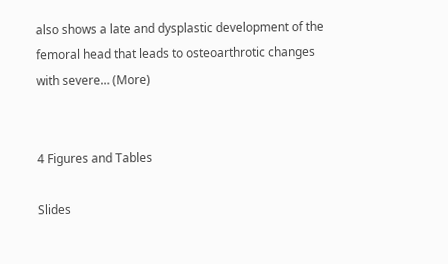also shows a late and dysplastic development of the femoral head that leads to osteoarthrotic changes with severe… (More)


4 Figures and Tables

Slides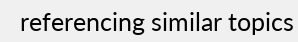referencing similar topics